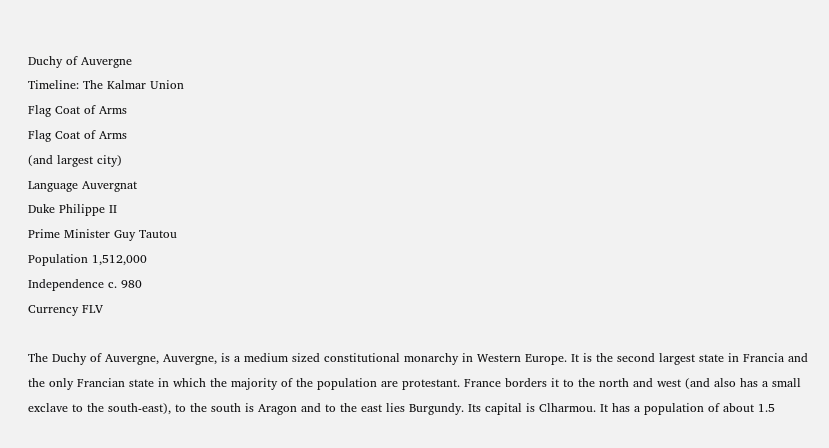Duchy of Auvergne
Timeline: The Kalmar Union
Flag Coat of Arms
Flag Coat of Arms
(and largest city)
Language Auvergnat
Duke Philippe II
Prime Minister Guy Tautou
Population 1,512,000
Independence c. 980
Currency FLV

The Duchy of Auvergne, Auvergne, is a medium sized constitutional monarchy in Western Europe. It is the second largest state in Francia and the only Francian state in which the majority of the population are protestant. France borders it to the north and west (and also has a small exclave to the south-east), to the south is Aragon and to the east lies Burgundy. Its capital is Clharmou. It has a population of about 1.5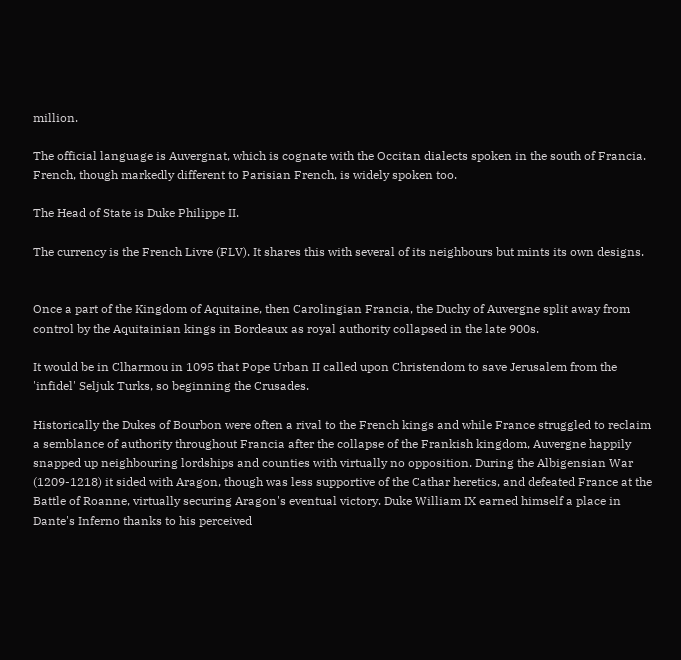million.

The official language is Auvergnat, which is cognate with the Occitan dialects spoken in the south of Francia. French, though markedly different to Parisian French, is widely spoken too.

The Head of State is Duke Philippe II.

The currency is the French Livre (FLV). It shares this with several of its neighbours but mints its own designs.


Once a part of the Kingdom of Aquitaine, then Carolingian Francia, the Duchy of Auvergne split away from control by the Aquitainian kings in Bordeaux as royal authority collapsed in the late 900s.

It would be in Clharmou in 1095 that Pope Urban II called upon Christendom to save Jerusalem from the 'infidel' Seljuk Turks, so beginning the Crusades.

Historically the Dukes of Bourbon were often a rival to the French kings and while France struggled to reclaim a semblance of authority throughout Francia after the collapse of the Frankish kingdom, Auvergne happily snapped up neighbouring lordships and counties with virtually no opposition. During the Albigensian War (1209-1218) it sided with Aragon, though was less supportive of the Cathar heretics, and defeated France at the Battle of Roanne, virtually securing Aragon's eventual victory. Duke William IX earned himself a place in Dante's Inferno thanks to his perceived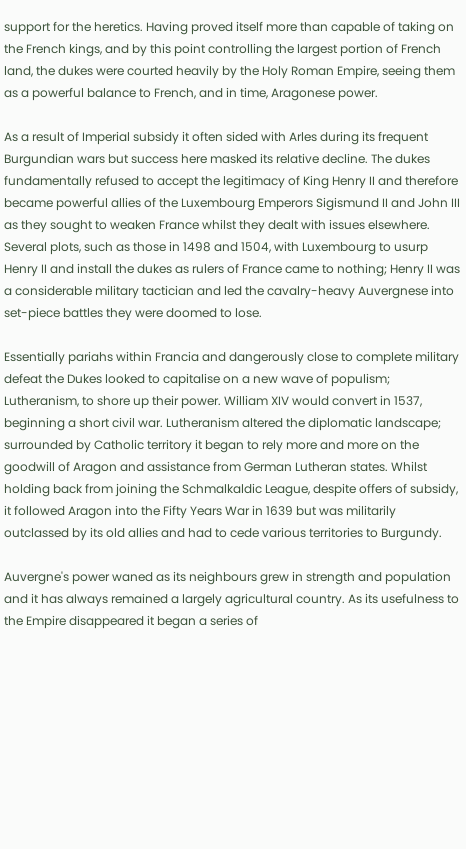support for the heretics. Having proved itself more than capable of taking on the French kings, and by this point controlling the largest portion of French land, the dukes were courted heavily by the Holy Roman Empire, seeing them as a powerful balance to French, and in time, Aragonese power.

As a result of Imperial subsidy it often sided with Arles during its frequent Burgundian wars but success here masked its relative decline. The dukes fundamentally refused to accept the legitimacy of King Henry II and therefore became powerful allies of the Luxembourg Emperors Sigismund II and John III as they sought to weaken France whilst they dealt with issues elsewhere. Several plots, such as those in 1498 and 1504, with Luxembourg to usurp Henry II and install the dukes as rulers of France came to nothing; Henry II was a considerable military tactician and led the cavalry-heavy Auvergnese into set-piece battles they were doomed to lose.

Essentially pariahs within Francia and dangerously close to complete military defeat the Dukes looked to capitalise on a new wave of populism; Lutheranism, to shore up their power. William XIV would convert in 1537, beginning a short civil war. Lutheranism altered the diplomatic landscape; surrounded by Catholic territory it began to rely more and more on the goodwill of Aragon and assistance from German Lutheran states. Whilst holding back from joining the Schmalkaldic League, despite offers of subsidy, it followed Aragon into the Fifty Years War in 1639 but was militarily outclassed by its old allies and had to cede various territories to Burgundy.

Auvergne's power waned as its neighbours grew in strength and population and it has always remained a largely agricultural country. As its usefulness to the Empire disappeared it began a series of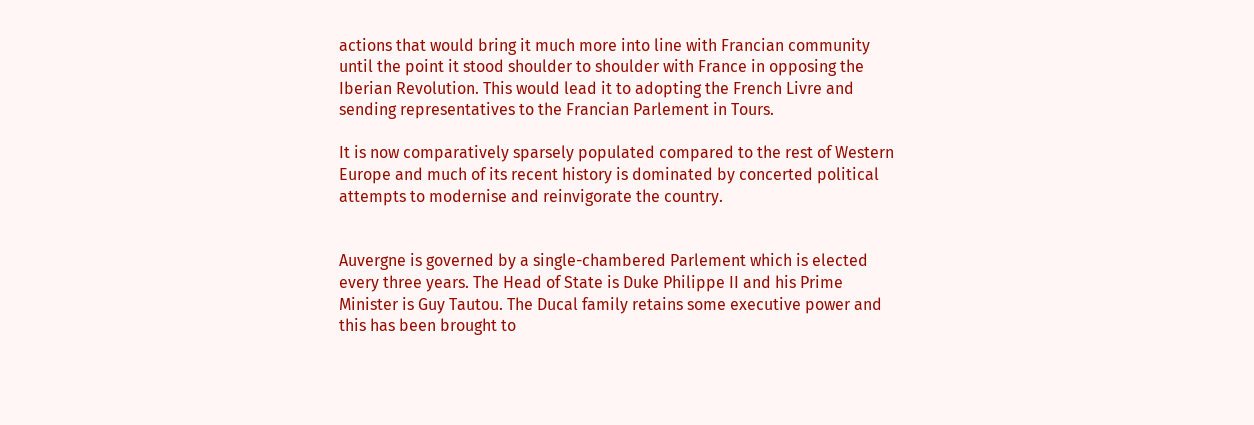actions that would bring it much more into line with Francian community until the point it stood shoulder to shoulder with France in opposing the Iberian Revolution. This would lead it to adopting the French Livre and sending representatives to the Francian Parlement in Tours.

It is now comparatively sparsely populated compared to the rest of Western Europe and much of its recent history is dominated by concerted political attempts to modernise and reinvigorate the country.


Auvergne is governed by a single-chambered Parlement which is elected every three years. The Head of State is Duke Philippe II and his Prime Minister is Guy Tautou. The Ducal family retains some executive power and this has been brought to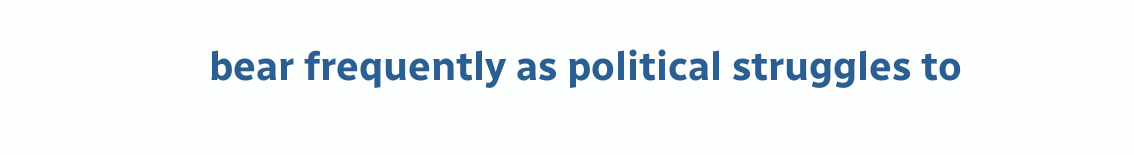bear frequently as political struggles to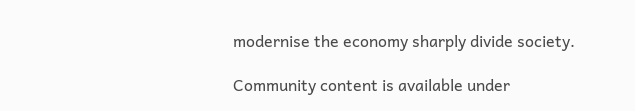modernise the economy sharply divide society.

Community content is available under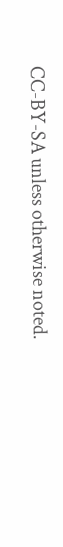CC-BY-SA unless otherwise noted.